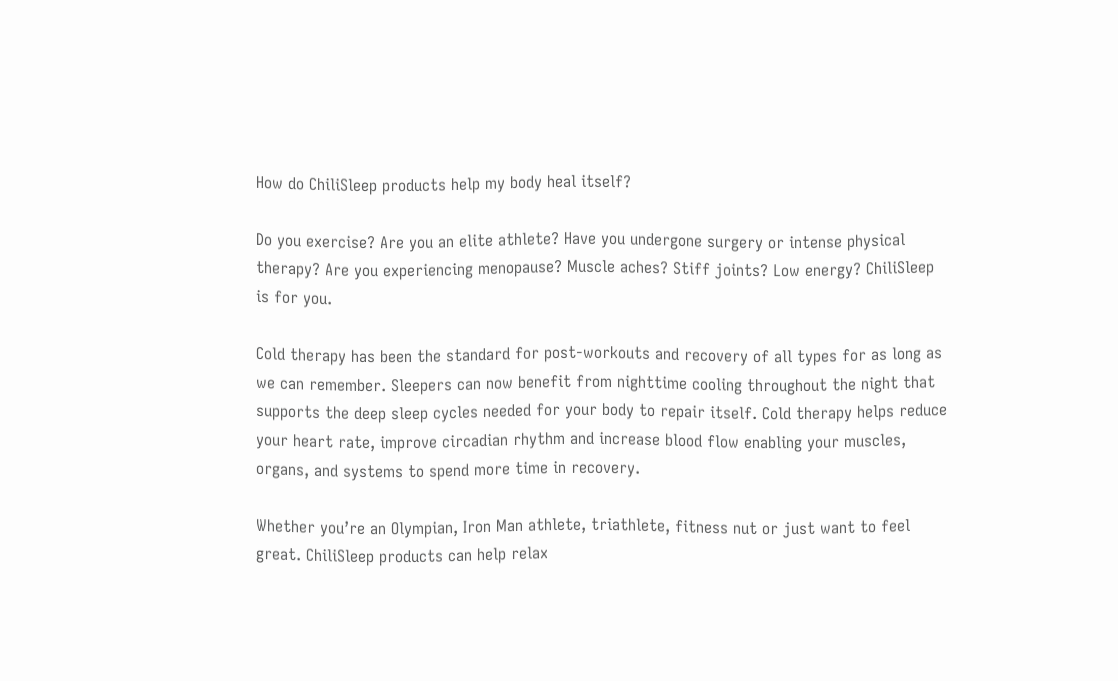How do ChiliSleep products help my body heal itself?

Do you exercise? Are you an elite athlete? Have you undergone surgery or intense physical therapy? Are you experiencing menopause? Muscle aches? Stiff joints? Low energy? ChiliSleep is for you.

Cold therapy has been the standard for post-workouts and recovery of all types for as long as we can remember. Sleepers can now benefit from nighttime cooling throughout the night that supports the deep sleep cycles needed for your body to repair itself. Cold therapy helps reduce your heart rate, improve circadian rhythm and increase blood flow enabling your muscles, organs, and systems to spend more time in recovery.

Whether you’re an Olympian, Iron Man athlete, triathlete, fitness nut or just want to feel great. ChiliSleep products can help relax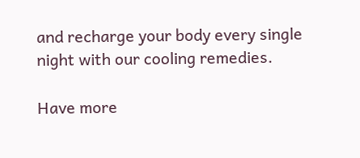and recharge your body every single night with our cooling remedies.

Have more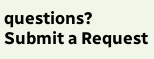questions? Submit a Request